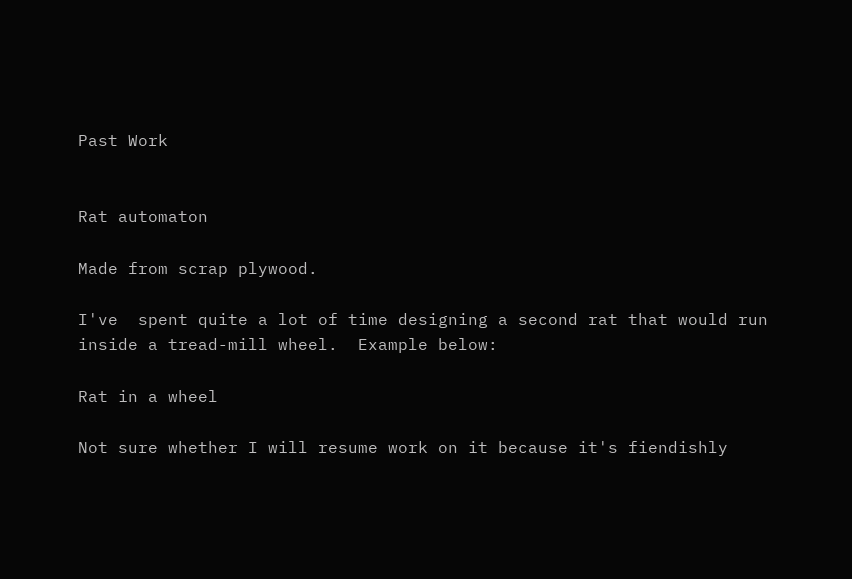Past Work


Rat automaton

Made from scrap plywood.

I've  spent quite a lot of time designing a second rat that would run inside a tread-mill wheel.  Example below:

Rat in a wheel

Not sure whether I will resume work on it because it's fiendishly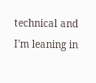technical and I'm leaning in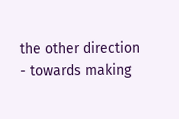the other direction - towards making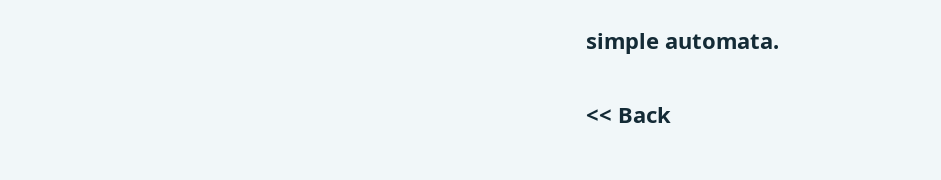simple automata.

<< Back